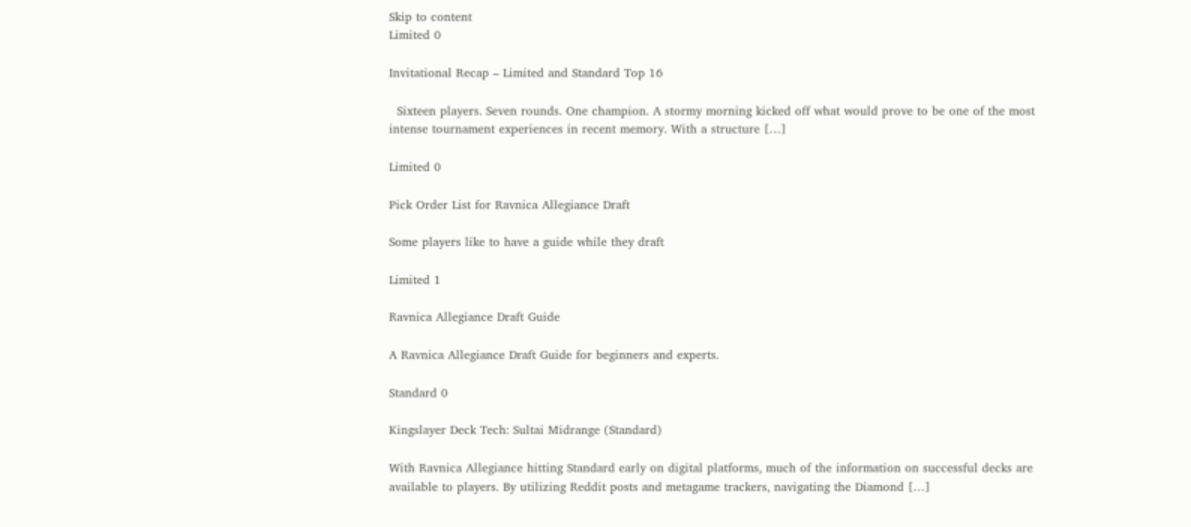Skip to content
Limited 0

Invitational Recap – Limited and Standard Top 16

  Sixteen players. Seven rounds. One champion. A stormy morning kicked off what would prove to be one of the most intense tournament experiences in recent memory. With a structure […]

Limited 0

Pick Order List for Ravnica Allegiance Draft

Some players like to have a guide while they draft

Limited 1

Ravnica Allegiance Draft Guide

A Ravnica Allegiance Draft Guide for beginners and experts.

Standard 0

Kingslayer Deck Tech: Sultai Midrange (Standard)

With Ravnica Allegiance hitting Standard early on digital platforms, much of the information on successful decks are available to players. By utilizing Reddit posts and metagame trackers, navigating the Diamond […]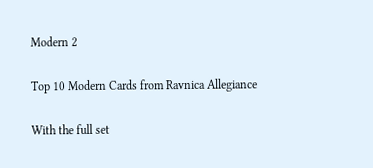Modern 2

Top 10 Modern Cards from Ravnica Allegiance

With the full set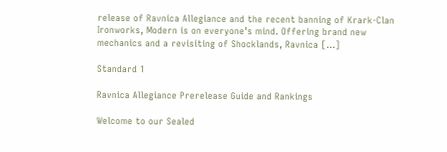release of Ravnica Allegiance and the recent banning of Krark-Clan Ironworks, Modern is on everyone’s mind. Offering brand new mechanics and a revisiting of Shocklands, Ravnica […]

Standard 1

Ravnica Allegiance Prerelease Guide and Rankings

Welcome to our Sealed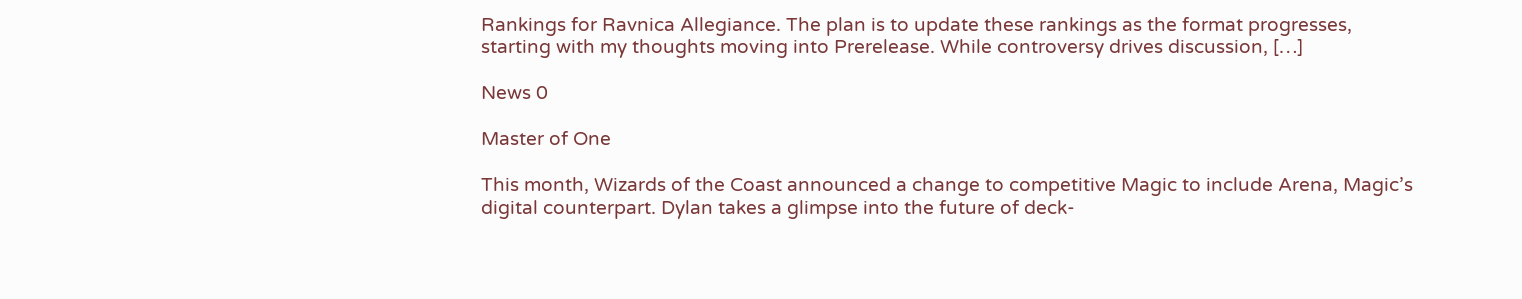Rankings for Ravnica Allegiance. The plan is to update these rankings as the format progresses, starting with my thoughts moving into Prerelease. While controversy drives discussion, […]

News 0

Master of One

This month, Wizards of the Coast announced a change to competitive Magic to include Arena, Magic’s digital counterpart. Dylan takes a glimpse into the future of deck-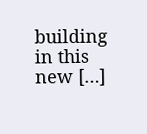building in this new […]